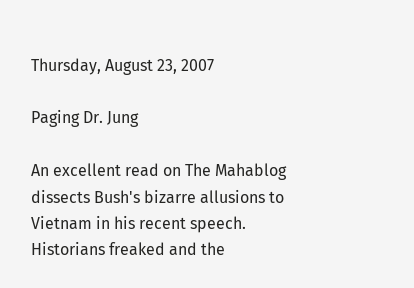Thursday, August 23, 2007

Paging Dr. Jung

An excellent read on The Mahablog dissects Bush's bizarre allusions to Vietnam in his recent speech. Historians freaked and the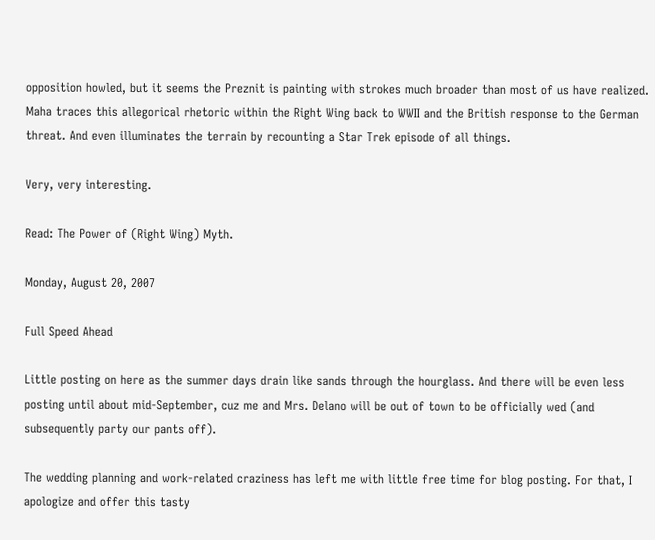opposition howled, but it seems the Preznit is painting with strokes much broader than most of us have realized. Maha traces this allegorical rhetoric within the Right Wing back to WWII and the British response to the German threat. And even illuminates the terrain by recounting a Star Trek episode of all things.

Very, very interesting.

Read: The Power of (Right Wing) Myth.

Monday, August 20, 2007

Full Speed Ahead

Little posting on here as the summer days drain like sands through the hourglass. And there will be even less posting until about mid-September, cuz me and Mrs. Delano will be out of town to be officially wed (and subsequently party our pants off).

The wedding planning and work-related craziness has left me with little free time for blog posting. For that, I apologize and offer this tasty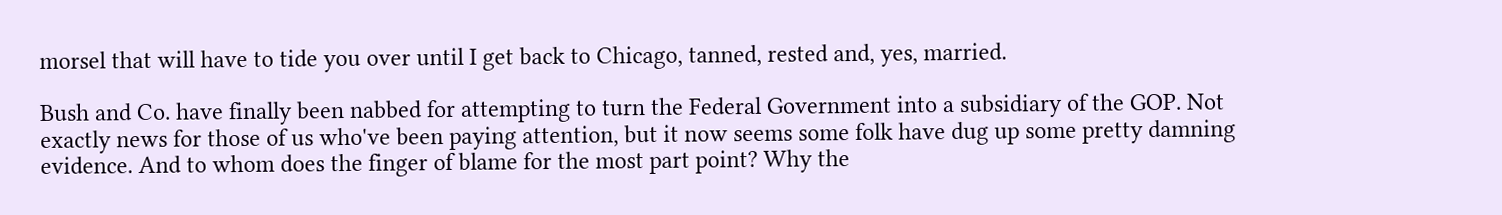morsel that will have to tide you over until I get back to Chicago, tanned, rested and, yes, married.

Bush and Co. have finally been nabbed for attempting to turn the Federal Government into a subsidiary of the GOP. Not exactly news for those of us who've been paying attention, but it now seems some folk have dug up some pretty damning evidence. And to whom does the finger of blame for the most part point? Why the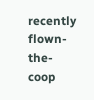recently flown-the-coop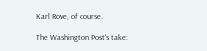Karl Rove, of course.

The Washington Post's take: